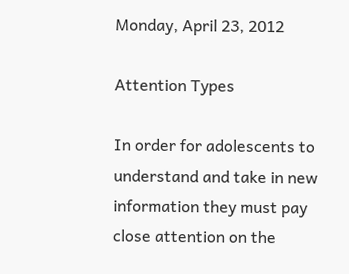Monday, April 23, 2012

Attention Types

In order for adolescents to understand and take in new information they must pay close attention on the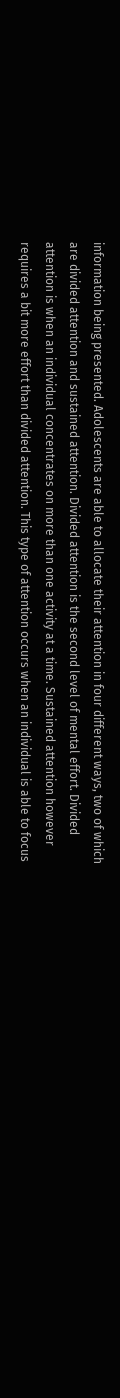information being presented. Adolescents are able to allocate their attention in four different ways, two of which are divided attention and sustained attention. Divided attention is the second level of mental effort. Divided attention is when an individual concentrates on more than one activity at a time. Sustained attention however requires a bit more effort than divided attention. This type of attention occurs when an individual is able to focus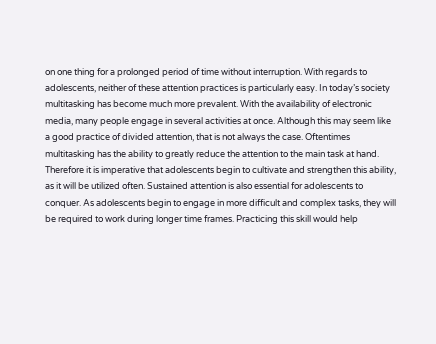on one thing for a prolonged period of time without interruption. With regards to adolescents, neither of these attention practices is particularly easy. In today’s society multitasking has become much more prevalent. With the availability of electronic media, many people engage in several activities at once. Although this may seem like a good practice of divided attention, that is not always the case. Oftentimes multitasking has the ability to greatly reduce the attention to the main task at hand. Therefore it is imperative that adolescents begin to cultivate and strengthen this ability, as it will be utilized often. Sustained attention is also essential for adolescents to conquer. As adolescents begin to engage in more difficult and complex tasks, they will be required to work during longer time frames. Practicing this skill would help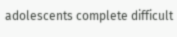adolescents complete difficult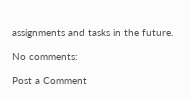assignments and tasks in the future.

No comments:

Post a Comment